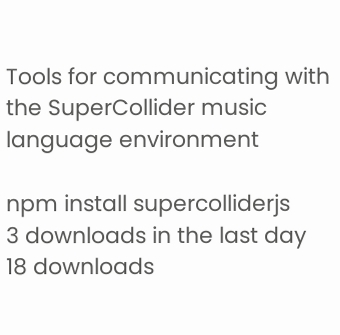Tools for communicating with the SuperCollider music language environment

npm install supercolliderjs
3 downloads in the last day
18 downloads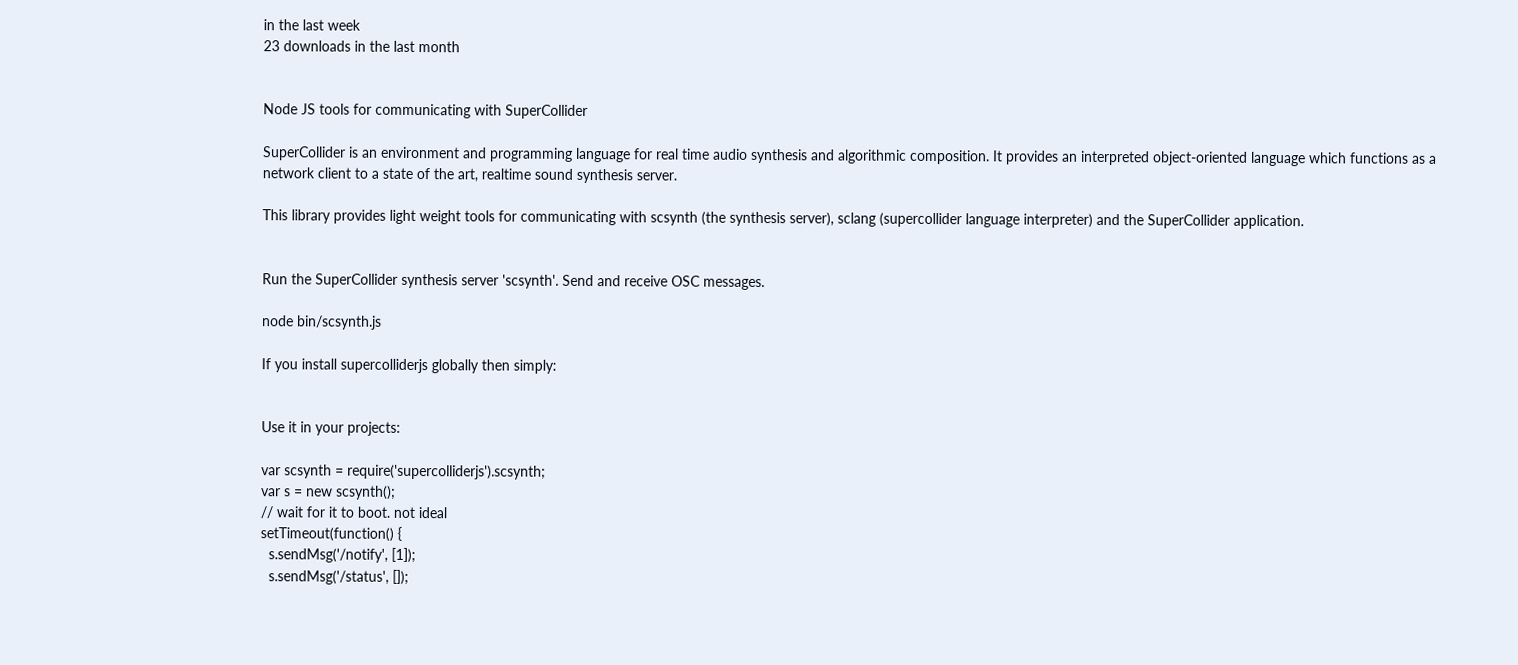in the last week
23 downloads in the last month


Node JS tools for communicating with SuperCollider

SuperCollider is an environment and programming language for real time audio synthesis and algorithmic composition. It provides an interpreted object-oriented language which functions as a network client to a state of the art, realtime sound synthesis server.

This library provides light weight tools for communicating with scsynth (the synthesis server), sclang (supercollider language interpreter) and the SuperCollider application.


Run the SuperCollider synthesis server 'scsynth'. Send and receive OSC messages.

node bin/scsynth.js

If you install supercolliderjs globally then simply:


Use it in your projects:

var scsynth = require('supercolliderjs').scsynth;
var s = new scsynth();
// wait for it to boot. not ideal
setTimeout(function() {
  s.sendMsg('/notify', [1]);
  s.sendMsg('/status', []);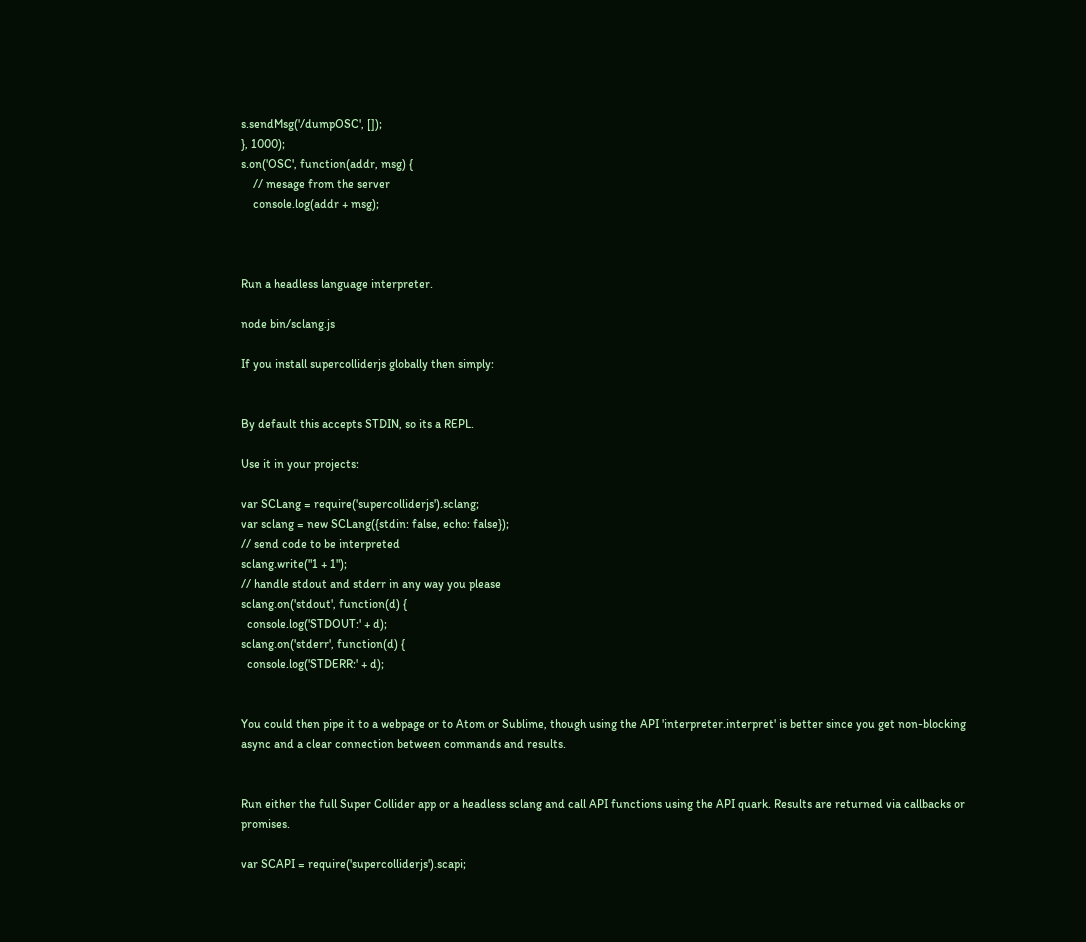s.sendMsg('/dumpOSC', []);
}, 1000);
s.on('OSC', function(addr, msg) {
    // mesage from the server
    console.log(addr + msg);



Run a headless language interpreter.

node bin/sclang.js

If you install supercolliderjs globally then simply:


By default this accepts STDIN, so its a REPL.

Use it in your projects:

var SCLang = require('supercolliderjs').sclang;
var sclang = new SCLang({stdin: false, echo: false});
// send code to be interpreted
sclang.write("1 + 1");
// handle stdout and stderr in any way you please
sclang.on('stdout', function(d) {
  console.log('STDOUT:' + d);
sclang.on('stderr', function(d) {
  console.log('STDERR:' + d);


You could then pipe it to a webpage or to Atom or Sublime, though using the API 'interpreter.interpret' is better since you get non-blocking async and a clear connection between commands and results.


Run either the full Super Collider app or a headless sclang and call API functions using the API quark. Results are returned via callbacks or promises.

var SCAPI = require('supercolliderjs').scapi;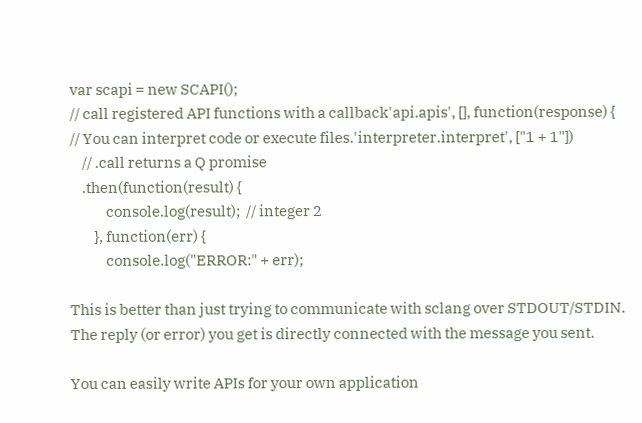var scapi = new SCAPI();
// call registered API functions with a callback'api.apis', [], function(response) {
// You can interpret code or execute files.'interpreter.interpret', ["1 + 1"])
    // .call returns a Q promise
    .then(function(result) {
            console.log(result);  // integer 2
        }, function(err) {
            console.log("ERROR:" + err);

This is better than just trying to communicate with sclang over STDOUT/STDIN. The reply (or error) you get is directly connected with the message you sent.

You can easily write APIs for your own application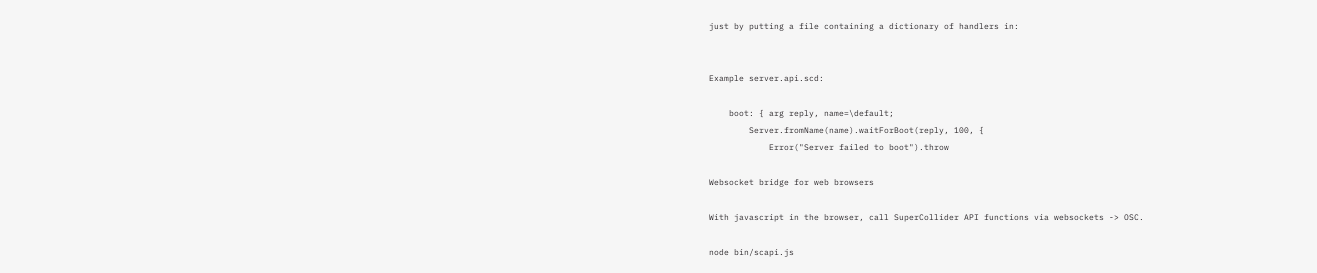just by putting a file containing a dictionary of handlers in:


Example server.api.scd:

    boot: { arg reply, name=\default;
        Server.fromName(name).waitForBoot(reply, 100, {
            Error("Server failed to boot").throw

Websocket bridge for web browsers

With javascript in the browser, call SuperCollider API functions via websockets -> OSC.

node bin/scapi.js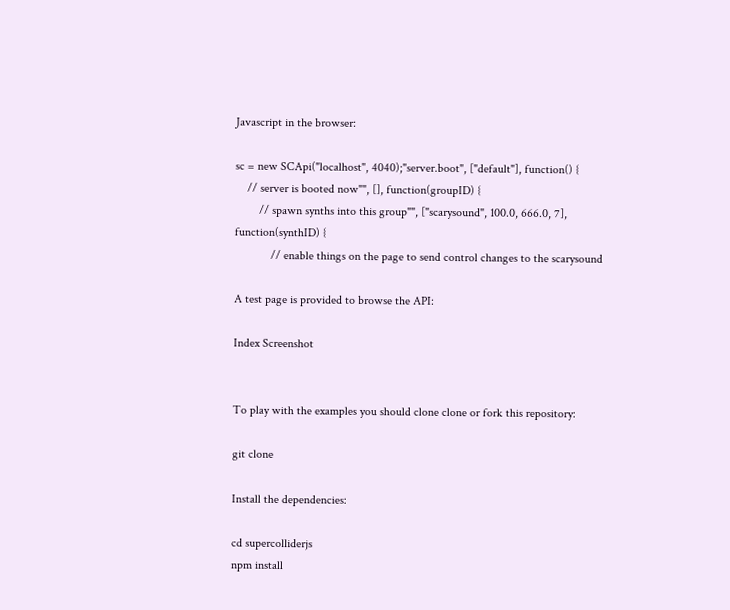Javascript in the browser:

sc = new SCApi("localhost", 4040);"server.boot", ["default"], function() {
    // server is booted now"", [], function(groupID) {
        // spawn synths into this group"", ["scarysound", 100.0, 666.0, 7], function(synthID) {
            // enable things on the page to send control changes to the scarysound

A test page is provided to browse the API:

Index Screenshot


To play with the examples you should clone clone or fork this repository:

git clone

Install the dependencies:

cd supercolliderjs
npm install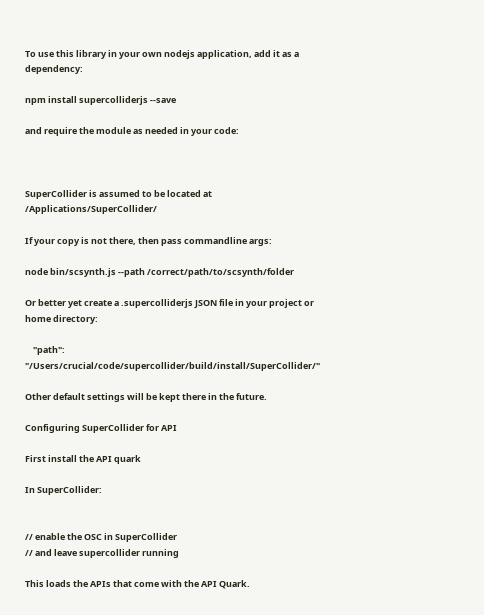To use this library in your own nodejs application, add it as a dependency:

npm install supercolliderjs --save

and require the module as needed in your code:



SuperCollider is assumed to be located at /Applications/SuperCollider/

If your copy is not there, then pass commandline args:

node bin/scsynth.js --path /correct/path/to/scsynth/folder

Or better yet create a .supercolliderjs JSON file in your project or home directory:

    "path": "/Users/crucial/code/supercollider/build/install/SuperCollider/"

Other default settings will be kept there in the future.

Configuring SuperCollider for API

First install the API quark

In SuperCollider:


// enable the OSC in SuperCollider
// and leave supercollider running

This loads the APIs that come with the API Quark.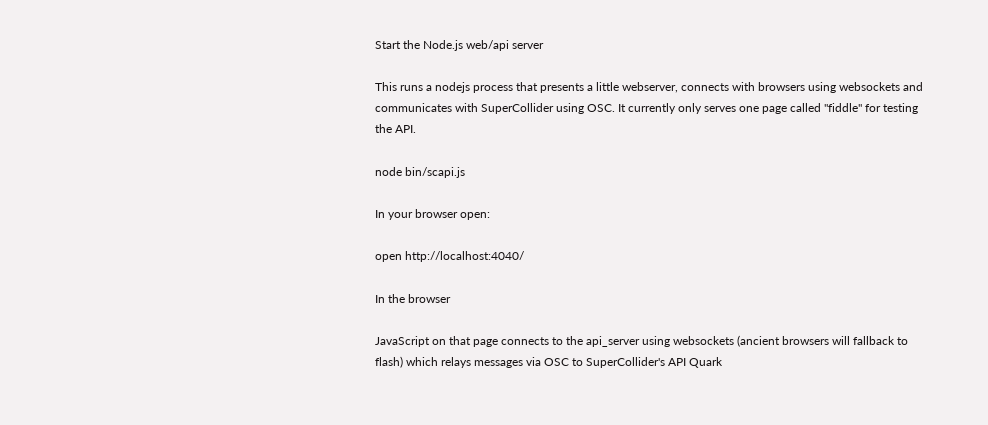Start the Node.js web/api server

This runs a nodejs process that presents a little webserver, connects with browsers using websockets and communicates with SuperCollider using OSC. It currently only serves one page called "fiddle" for testing the API.

node bin/scapi.js

In your browser open:

open http://localhost:4040/

In the browser

JavaScript on that page connects to the api_server using websockets (ancient browsers will fallback to flash) which relays messages via OSC to SuperCollider's API Quark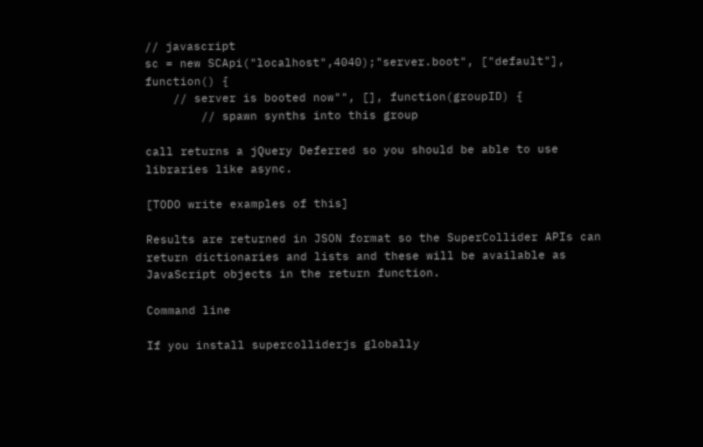// javascript
sc = new SCApi("localhost",4040);"server.boot", ["default"], function() {
    // server is booted now"", [], function(groupID) {
        // spawn synths into this group

call returns a jQuery Deferred so you should be able to use libraries like async.

[TODO write examples of this]

Results are returned in JSON format so the SuperCollider APIs can return dictionaries and lists and these will be available as JavaScript objects in the return function.

Command line

If you install supercolliderjs globally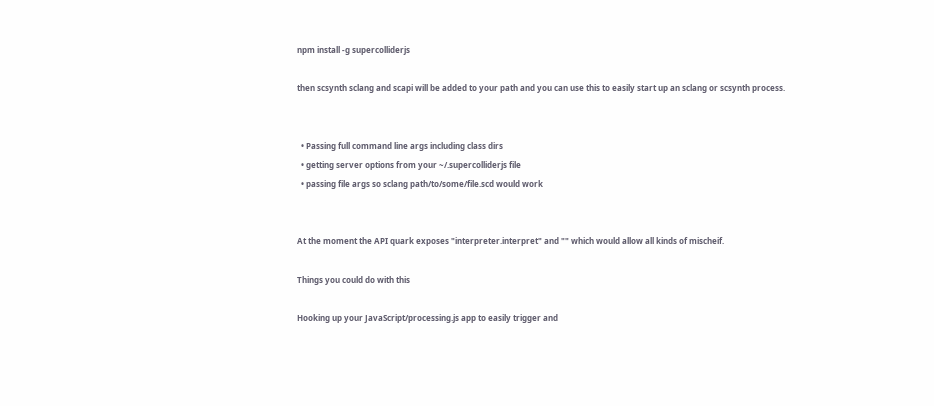npm install -g supercolliderjs

then scsynth sclang and scapi will be added to your path and you can use this to easily start up an sclang or scsynth process.


  • Passing full command line args including class dirs
  • getting server options from your ~/.supercolliderjs file
  • passing file args so sclang path/to/some/file.scd would work


At the moment the API quark exposes "interpreter.interpret" and "" which would allow all kinds of mischeif.

Things you could do with this

Hooking up your JavaScript/processing.js app to easily trigger and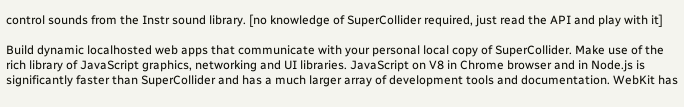control sounds from the Instr sound library. [no knowledge of SuperCollider required, just read the API and play with it]

Build dynamic localhosted web apps that communicate with your personal local copy of SuperCollider. Make use of the rich library of JavaScript graphics, networking and UI libraries. JavaScript on V8 in Chrome browser and in Node.js is significantly faster than SuperCollider and has a much larger array of development tools and documentation. WebKit has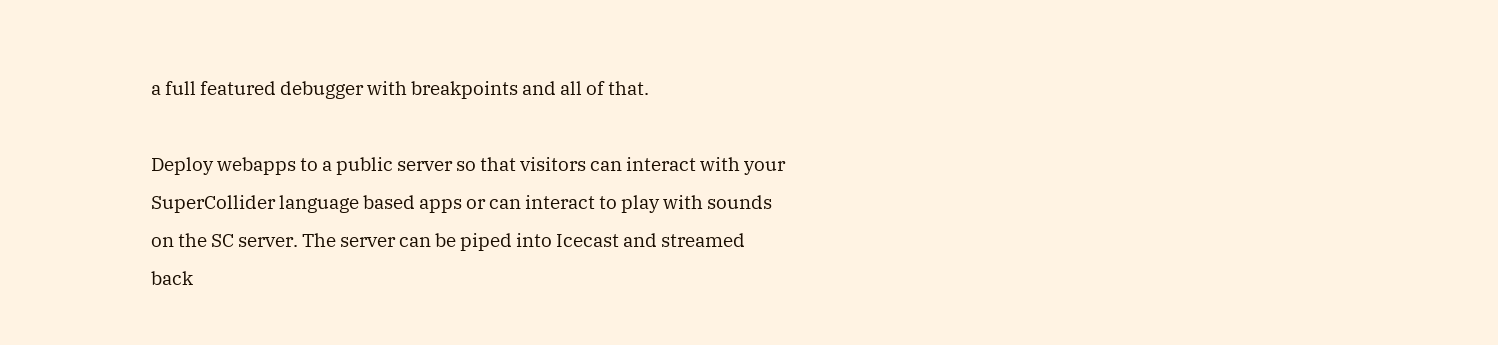a full featured debugger with breakpoints and all of that.

Deploy webapps to a public server so that visitors can interact with your SuperCollider language based apps or can interact to play with sounds on the SC server. The server can be piped into Icecast and streamed back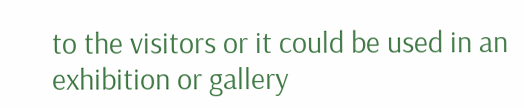to the visitors or it could be used in an exhibition or gallery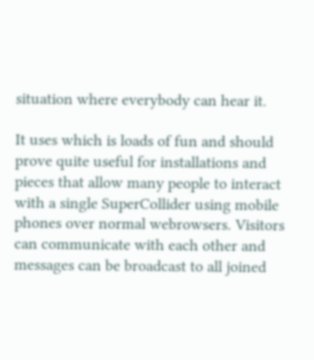situation where everybody can hear it.

It uses which is loads of fun and should prove quite useful for installations and pieces that allow many people to interact with a single SuperCollider using mobile phones over normal webrowsers. Visitors can communicate with each other and messages can be broadcast to all joined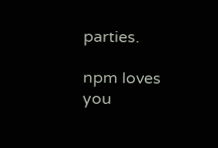parties.

npm loves you